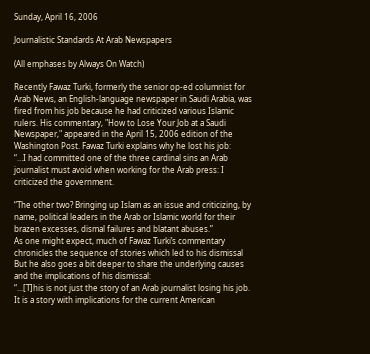Sunday, April 16, 2006

Journalistic Standards At Arab Newspapers

(All emphases by Always On Watch)

Recently Fawaz Turki, formerly the senior op-ed columnist for Arab News, an English-language newspaper in Saudi Arabia, was fired from his job because he had criticized various Islamic rulers. His commentary, "How to Lose Your Job at a Saudi Newspaper," appeared in the April 15, 2006 edition of the Washington Post. Fawaz Turki explains why he lost his job:
“…I had committed one of the three cardinal sins an Arab journalist must avoid when working for the Arab press: I criticized the government.

“The other two? Bringing up Islam as an issue and criticizing, by name, political leaders in the Arab or Islamic world for their brazen excesses, dismal failures and blatant abuses.”
As one might expect, much of Fawaz Turki’s commentary chronicles the sequence of stories which led to his dismissal But he also goes a bit deeper to share the underlying causes and the implications of his dismissal:
“...[T]his is not just the story of an Arab journalist losing his job. It is a story with implications for the current American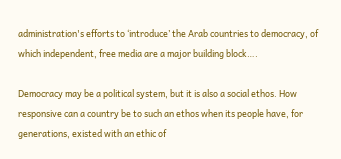administration's efforts to ‘introduce’ the Arab countries to democracy, of which independent, free media are a major building block….

Democracy may be a political system, but it is also a social ethos. How responsive can a country be to such an ethos when its people have, for generations, existed with an ethic of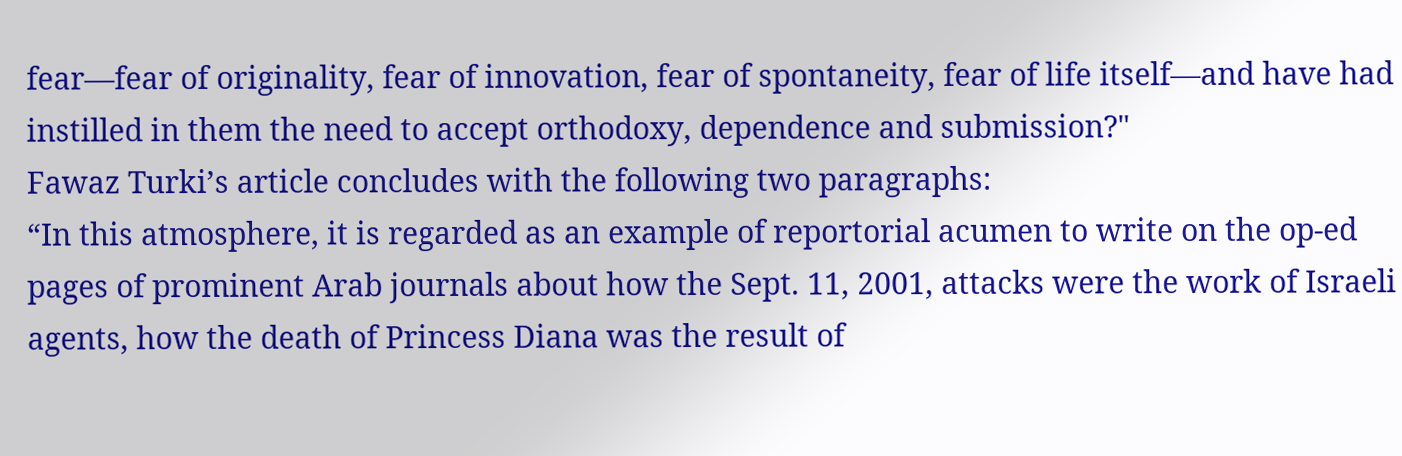fear—fear of originality, fear of innovation, fear of spontaneity, fear of life itself—and have had instilled in them the need to accept orthodoxy, dependence and submission?"
Fawaz Turki’s article concludes with the following two paragraphs:
“In this atmosphere, it is regarded as an example of reportorial acumen to write on the op-ed pages of prominent Arab journals about how the Sept. 11, 2001, attacks were the work of Israeli agents, how the death of Princess Diana was the result of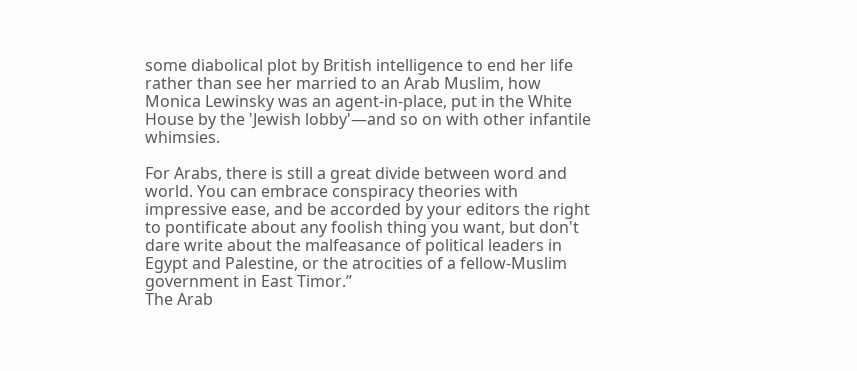some diabolical plot by British intelligence to end her life rather than see her married to an Arab Muslim, how Monica Lewinsky was an agent-in-place, put in the White House by the 'Jewish lobby'—and so on with other infantile whimsies.

For Arabs, there is still a great divide between word and world. You can embrace conspiracy theories with impressive ease, and be accorded by your editors the right to pontificate about any foolish thing you want, but don't dare write about the malfeasance of political leaders in Egypt and Palestine, or the atrocities of a fellow-Muslim government in East Timor.”
The Arab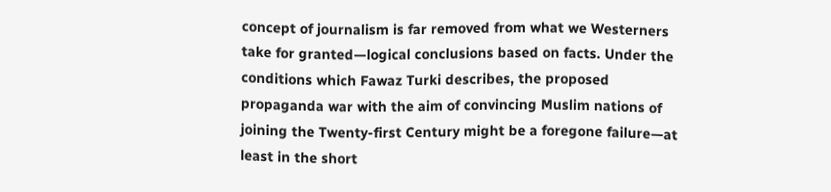concept of journalism is far removed from what we Westerners take for granted—logical conclusions based on facts. Under the conditions which Fawaz Turki describes, the proposed propaganda war with the aim of convincing Muslim nations of joining the Twenty-first Century might be a foregone failure—at least in the short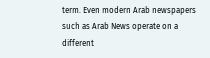term. Even modern Arab newspapers such as Arab News operate on a different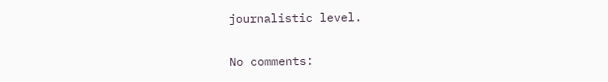journalistic level.

No comments: